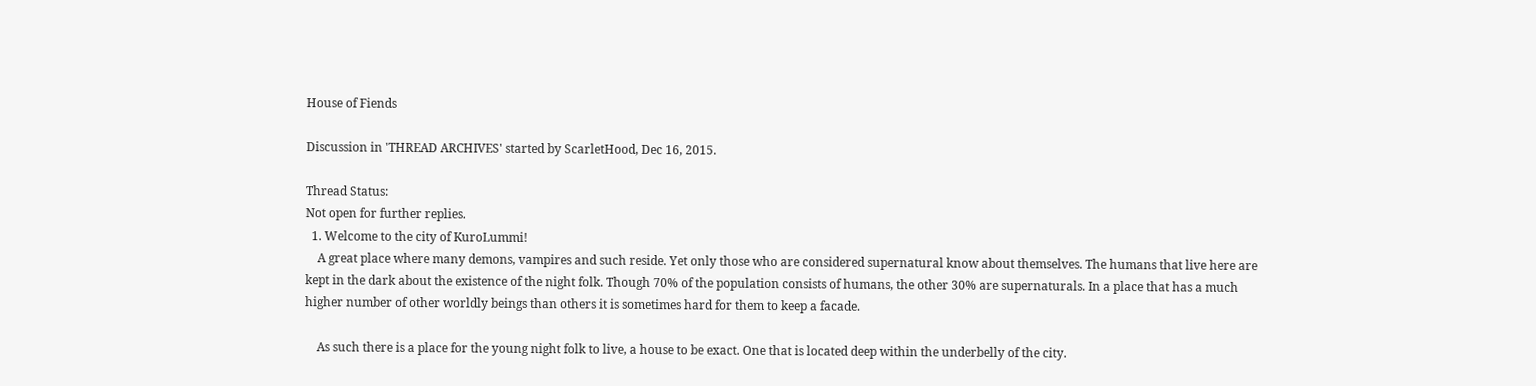House of Fiends

Discussion in 'THREAD ARCHIVES' started by ScarletHood, Dec 16, 2015.

Thread Status:
Not open for further replies.
  1. Welcome to the city of KuroLummi!
    A great place where many demons, vampires and such reside. Yet only those who are considered supernatural know about themselves. The humans that live here are kept in the dark about the existence of the night folk. Though 70% of the population consists of humans, the other 30% are supernaturals. In a place that has a much higher number of other worldly beings than others it is sometimes hard for them to keep a facade.

    As such there is a place for the young night folk to live, a house to be exact. One that is located deep within the underbelly of the city.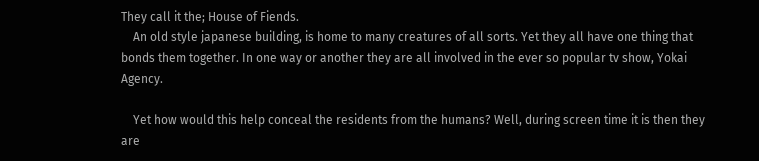They call it the; House of Fiends.
    An old style japanese building, is home to many creatures of all sorts. Yet they all have one thing that bonds them together. In one way or another they are all involved in the ever so popular tv show, Yokai Agency.

    Yet how would this help conceal the residents from the humans? Well, during screen time it is then they are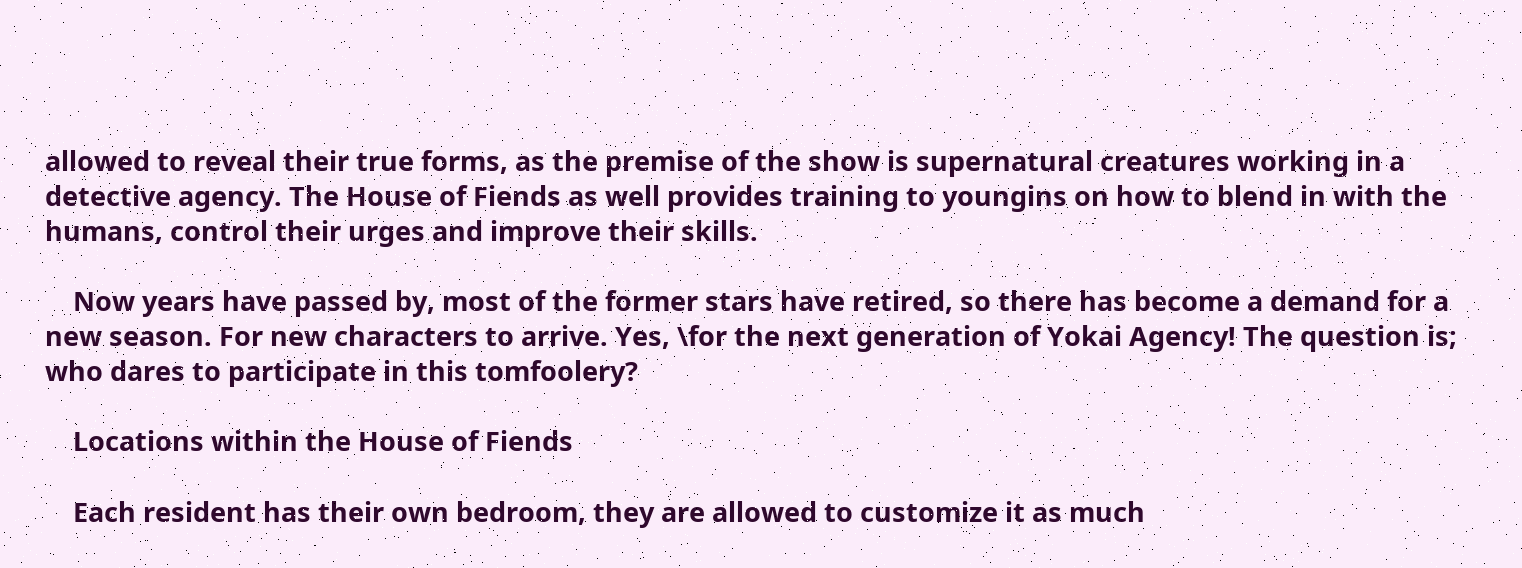allowed to reveal their true forms, as the premise of the show is supernatural creatures working in a detective agency. The House of Fiends as well provides training to youngins on how to blend in with the humans, control their urges and improve their skills.

    Now years have passed by, most of the former stars have retired, so there has become a demand for a new season. For new characters to arrive. Yes, \for the next generation of Yokai Agency! The question is; who dares to participate in this tomfoolery?

    Locations within the House of Fiends

    Each resident has their own bedroom, they are allowed to customize it as much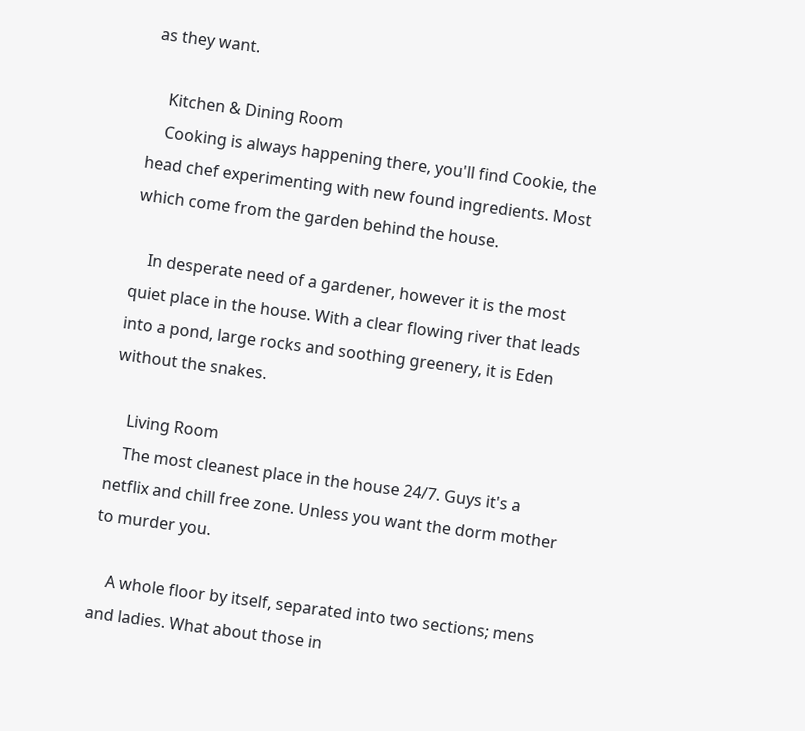as they want.

    Kitchen & Dining Room
    Cooking is always happening there, you'll find Cookie, the head chef experimenting with new found ingredients. Most which come from the garden behind the house.

    In desperate need of a gardener, however it is the most quiet place in the house. With a clear flowing river that leads into a pond, large rocks and soothing greenery, it is Eden without the snakes.

    Living Room
    The most cleanest place in the house 24/7. Guys it's a netflix and chill free zone. Unless you want the dorm mother to murder you.

    A whole floor by itself, separated into two sections; mens and ladies. What about those in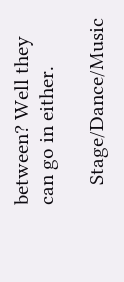between? Well they can go in either.

    Stage/Dance/Music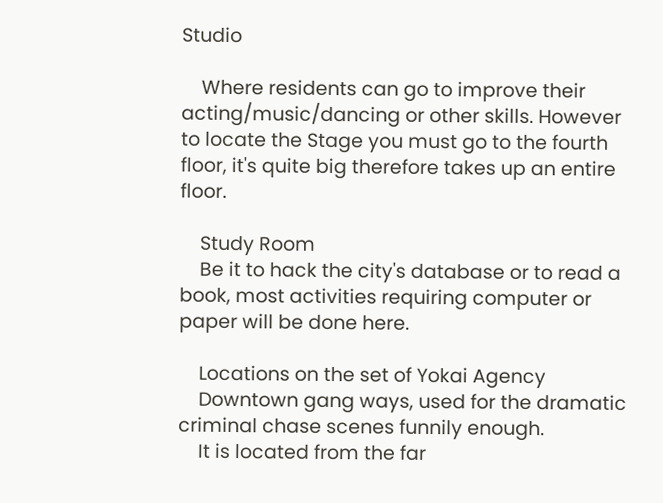Studio

    Where residents can go to improve their acting/music/dancing or other skills. However to locate the Stage you must go to the fourth floor, it's quite big therefore takes up an entire floor.

    Study Room
    Be it to hack the city's database or to read a book, most activities requiring computer or paper will be done here.

    Locations on the set of Yokai Agency
    Downtown gang ways, used for the dramatic criminal chase scenes funnily enough.
    It is located from the far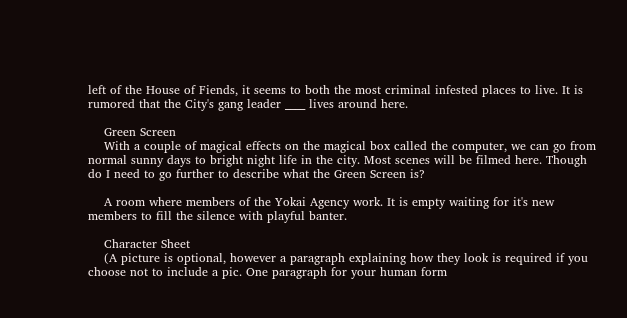left of the House of Fiends, it seems to both the most criminal infested places to live. It is rumored that the City's gang leader ____ lives around here.

    Green Screen
    With a couple of magical effects on the magical box called the computer, we can go from normal sunny days to bright night life in the city. Most scenes will be filmed here. Though do I need to go further to describe what the Green Screen is?

    A room where members of the Yokai Agency work. It is empty waiting for it's new members to fill the silence with playful banter.

    Character Sheet
    (A picture is optional, however a paragraph explaining how they look is required if you choose not to include a pic. One paragraph for your human form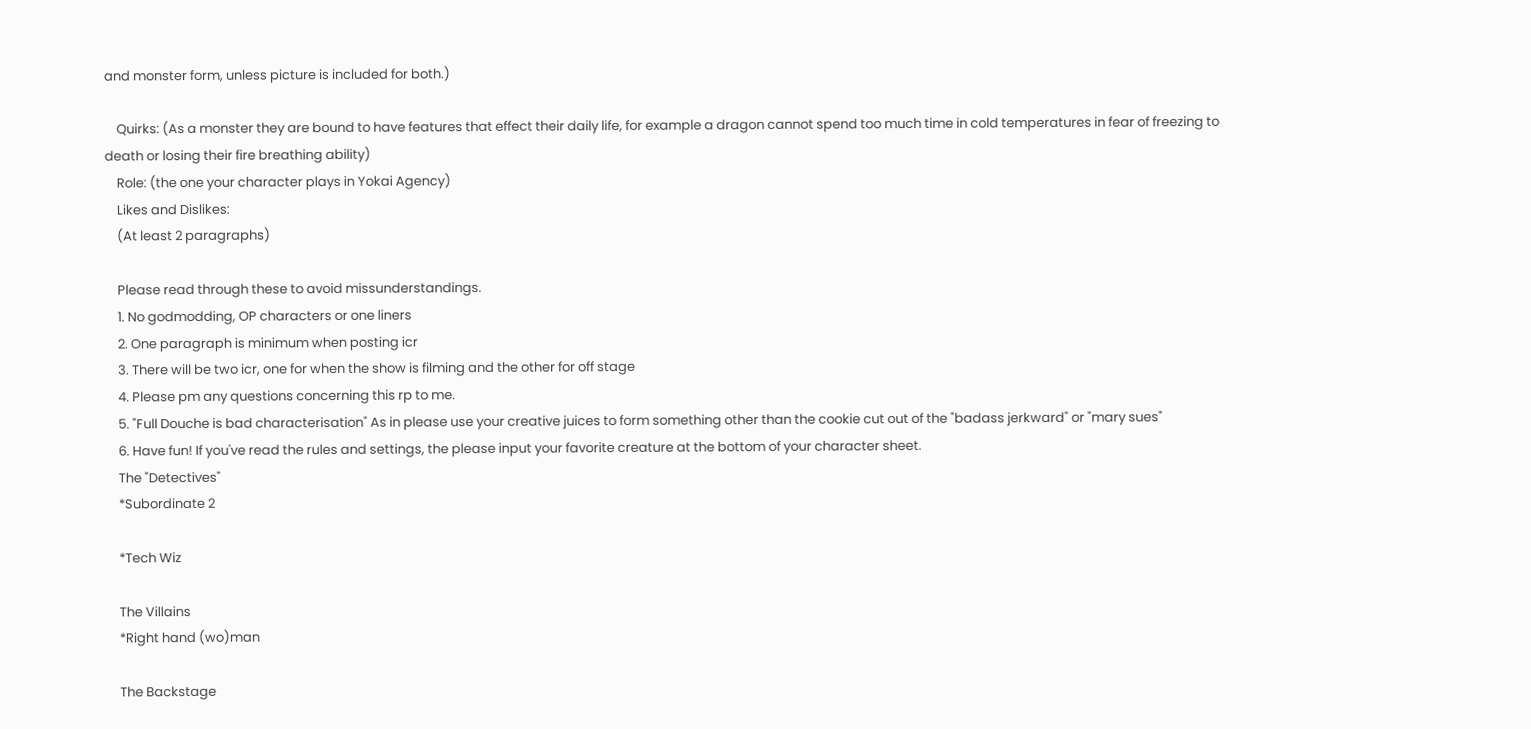and monster form, unless picture is included for both.)

    Quirks: (As a monster they are bound to have features that effect their daily life, for example a dragon cannot spend too much time in cold temperatures in fear of freezing to death or losing their fire breathing ability)
    Role: (the one your character plays in Yokai Agency)
    Likes and Dislikes:
    (At least 2 paragraphs)

    Please read through these to avoid missunderstandings.
    1. No godmodding, OP characters or one liners
    2. One paragraph is minimum when posting icr
    3. There will be two icr, one for when the show is filming and the other for off stage
    4. Please pm any questions concerning this rp to me.
    5. "Full Douche is bad characterisation" As in please use your creative juices to form something other than the cookie cut out of the "badass jerkward" or "mary sues"
    6. Have fun! If you've read the rules and settings, the please input your favorite creature at the bottom of your character sheet.
    The "Detectives"
    *Subordinate 2

    *Tech Wiz

    The Villains
    *Right hand (wo)man

    The Backstage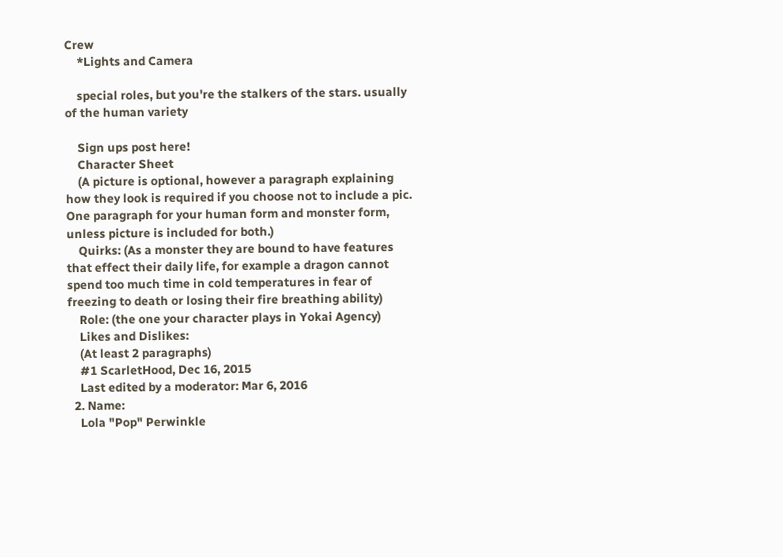Crew
    *Lights and Camera

    special roles, but you're the stalkers of the stars. usually of the human variety

    Sign ups post here!
    Character Sheet
    (A picture is optional, however a paragraph explaining how they look is required if you choose not to include a pic. One paragraph for your human form and monster form, unless picture is included for both.)
    Quirks: (As a monster they are bound to have features that effect their daily life, for example a dragon cannot spend too much time in cold temperatures in fear of freezing to death or losing their fire breathing ability)
    Role: (the one your character plays in Yokai Agency)
    Likes and Dislikes:
    (At least 2 paragraphs)
    #1 ScarletHood, Dec 16, 2015
    Last edited by a moderator: Mar 6, 2016
  2. Name:
    Lola "Pop" Perwinkle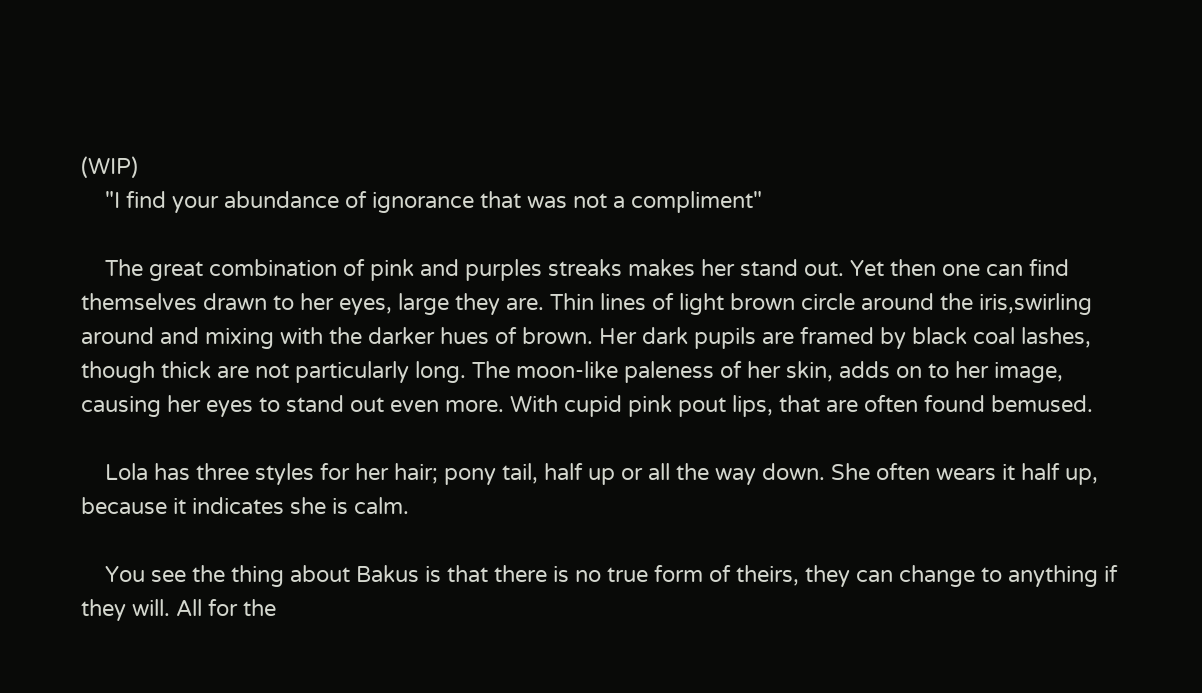(WIP)
    "I find your abundance of ignorance that was not a compliment"

    The great combination of pink and purples streaks makes her stand out. Yet then one can find themselves drawn to her eyes, large they are. Thin lines of light brown circle around the iris,swirling around and mixing with the darker hues of brown. Her dark pupils are framed by black coal lashes, though thick are not particularly long. The moon-like paleness of her skin, adds on to her image, causing her eyes to stand out even more. With cupid pink pout lips, that are often found bemused.

    Lola has three styles for her hair; pony tail, half up or all the way down. She often wears it half up, because it indicates she is calm.

    You see the thing about Bakus is that there is no true form of theirs, they can change to anything if they will. All for the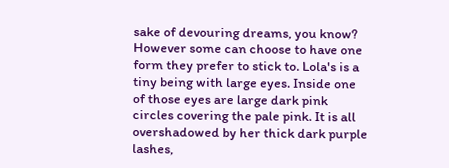sake of devouring dreams, you know? However some can choose to have one form they prefer to stick to. Lola's is a tiny being with large eyes. Inside one of those eyes are large dark pink circles covering the pale pink. It is all overshadowed by her thick dark purple lashes,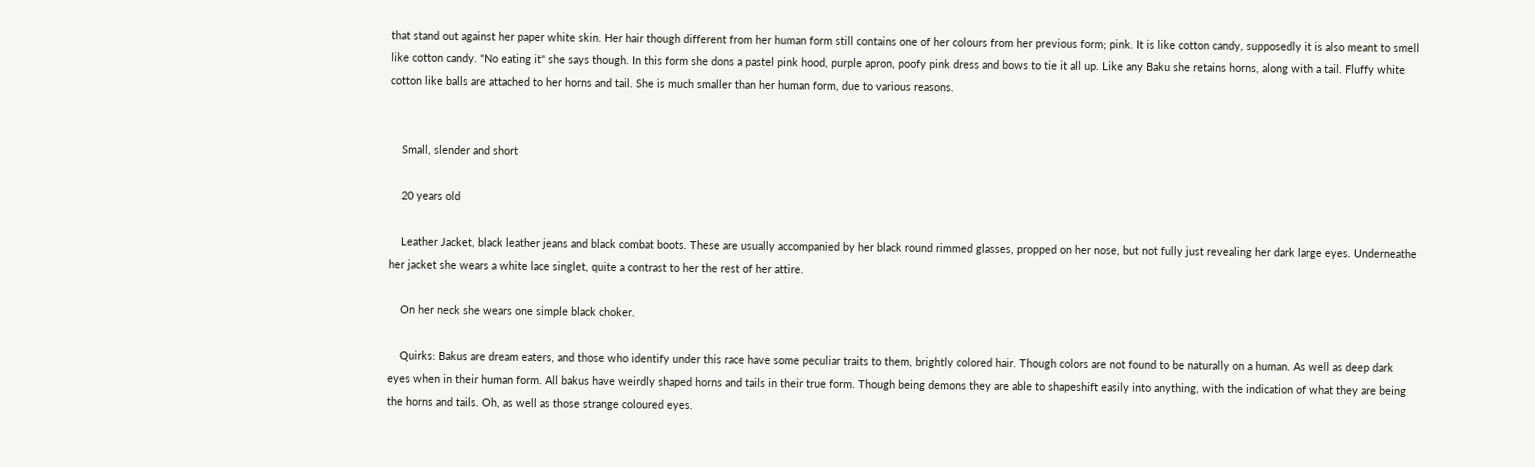that stand out against her paper white skin. Her hair though different from her human form still contains one of her colours from her previous form; pink. It is like cotton candy, supposedly it is also meant to smell like cotton candy. "No eating it" she says though. In this form she dons a pastel pink hood, purple apron, poofy pink dress and bows to tie it all up. Like any Baku she retains horns, along with a tail. Fluffy white cotton like balls are attached to her horns and tail. She is much smaller than her human form, due to various reasons.


    Small, slender and short

    20 years old

    Leather Jacket, black leather jeans and black combat boots. These are usually accompanied by her black round rimmed glasses, propped on her nose, but not fully just revealing her dark large eyes. Underneathe her jacket she wears a white lace singlet, quite a contrast to her the rest of her attire.

    On her neck she wears one simple black choker.

    Quirks: Bakus are dream eaters, and those who identify under this race have some peculiar traits to them, brightly colored hair. Though colors are not found to be naturally on a human. As well as deep dark eyes when in their human form. All bakus have weirdly shaped horns and tails in their true form. Though being demons they are able to shapeshift easily into anything, with the indication of what they are being the horns and tails. Oh, as well as those strange coloured eyes.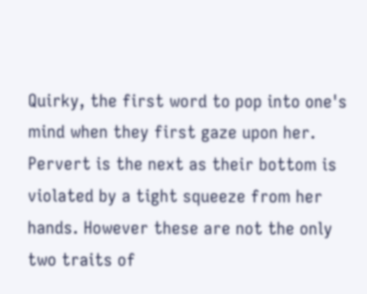Quirky, the first word to pop into one's mind when they first gaze upon her. Pervert is the next as their bottom is violated by a tight squeeze from her hands. However these are not the only two traits of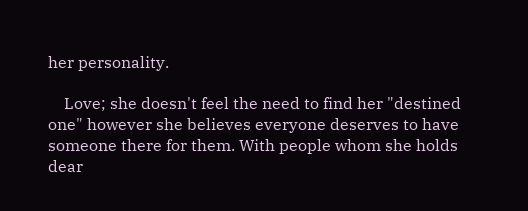her personality.

    Love; she doesn't feel the need to find her "destined one" however she believes everyone deserves to have someone there for them. With people whom she holds dear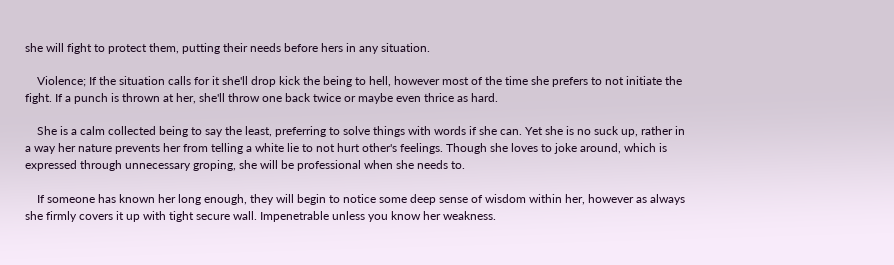she will fight to protect them, putting their needs before hers in any situation.

    Violence; If the situation calls for it she'll drop kick the being to hell, however most of the time she prefers to not initiate the fight. If a punch is thrown at her, she'll throw one back twice or maybe even thrice as hard.

    She is a calm collected being to say the least, preferring to solve things with words if she can. Yet she is no suck up, rather in a way her nature prevents her from telling a white lie to not hurt other's feelings. Though she loves to joke around, which is expressed through unnecessary groping, she will be professional when she needs to.

    If someone has known her long enough, they will begin to notice some deep sense of wisdom within her, however as always she firmly covers it up with tight secure wall. Impenetrable unless you know her weakness.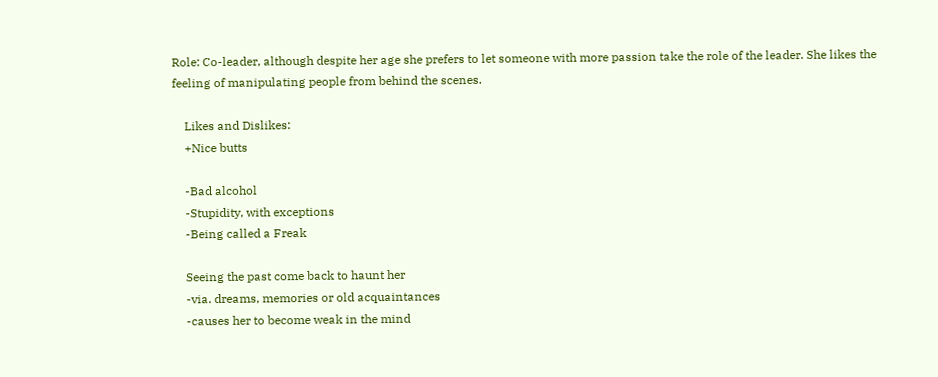Role: Co-leader, although despite her age she prefers to let someone with more passion take the role of the leader. She likes the feeling of manipulating people from behind the scenes.

    Likes and Dislikes:
    +Nice butts

    -Bad alcohol
    -Stupidity, with exceptions
    -Being called a Freak

    Seeing the past come back to haunt her
    -via. dreams, memories or old acquaintances
    -causes her to become weak in the mind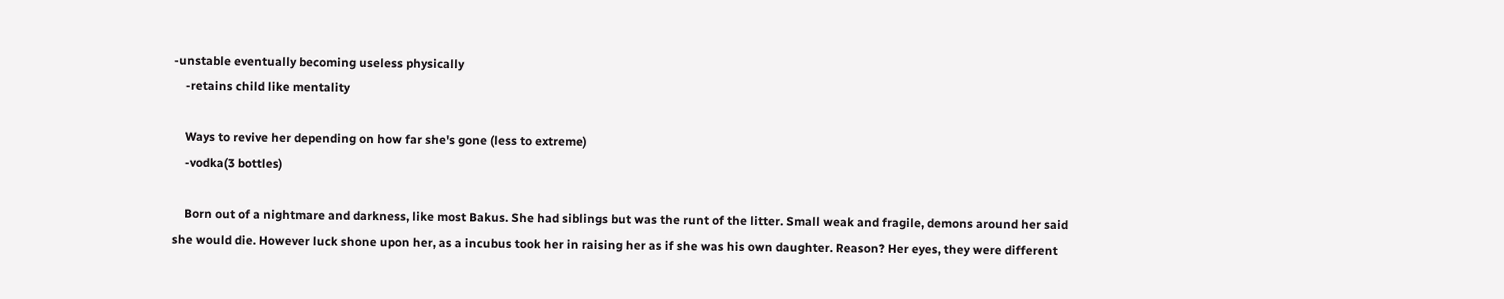-unstable eventually becoming useless physically
    -retains child like mentality

    Ways to revive her depending on how far she's gone (less to extreme)
    -vodka(3 bottles)

    Born out of a nightmare and darkness, like most Bakus. She had siblings but was the runt of the litter. Small weak and fragile, demons around her said she would die. However luck shone upon her, as a incubus took her in raising her as if she was his own daughter. Reason? Her eyes, they were different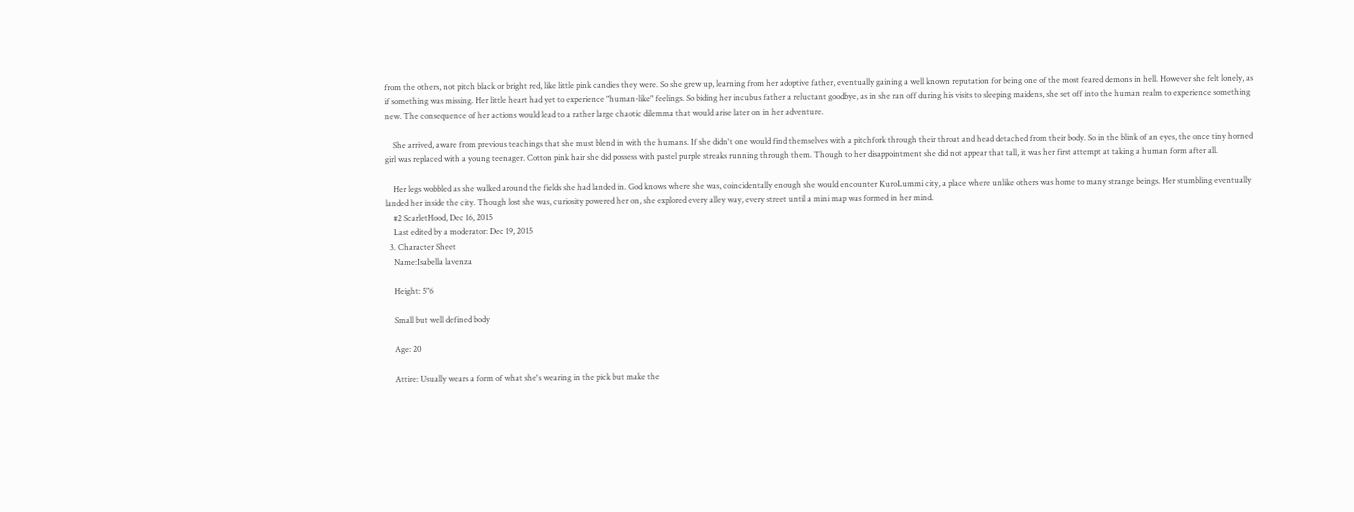from the others, not pitch black or bright red, like little pink candies they were. So she grew up, learning from her adoptive father, eventually gaining a well known reputation for being one of the most feared demons in hell. However she felt lonely, as if something was missing. Her little heart had yet to experience "human-like" feelings. So biding her incubus father a reluctant goodbye, as in she ran off during his visits to sleeping maidens, she set off into the human realm to experience something new. The consequence of her actions would lead to a rather large chaotic dilemma that would arise later on in her adventure.

    She arrived, aware from previous teachings that she must blend in with the humans. If she didn't one would find themselves with a pitchfork through their throat and head detached from their body. So in the blink of an eyes, the once tiny horned girl was replaced with a young teenager. Cotton pink hair she did possess with pastel purple streaks running through them. Though to her disappointment she did not appear that tall, it was her first attempt at taking a human form after all.

    Her legs wobbled as she walked around the fields she had landed in. God knows where she was, coincidentally enough she would encounter KuroLummi city, a place where unlike others was home to many strange beings. Her stumbling eventually landed her inside the city. Though lost she was, curiosity powered her on, she explored every alley way, every street until a mini map was formed in her mind.
    #2 ScarletHood, Dec 16, 2015
    Last edited by a moderator: Dec 19, 2015
  3. Character Sheet
    Name:Isabella lavenza

    Height: 5"6

    Small but well defined body

    Age: 20

    Attire: Usually wears a form of what she's wearing in the pick but make the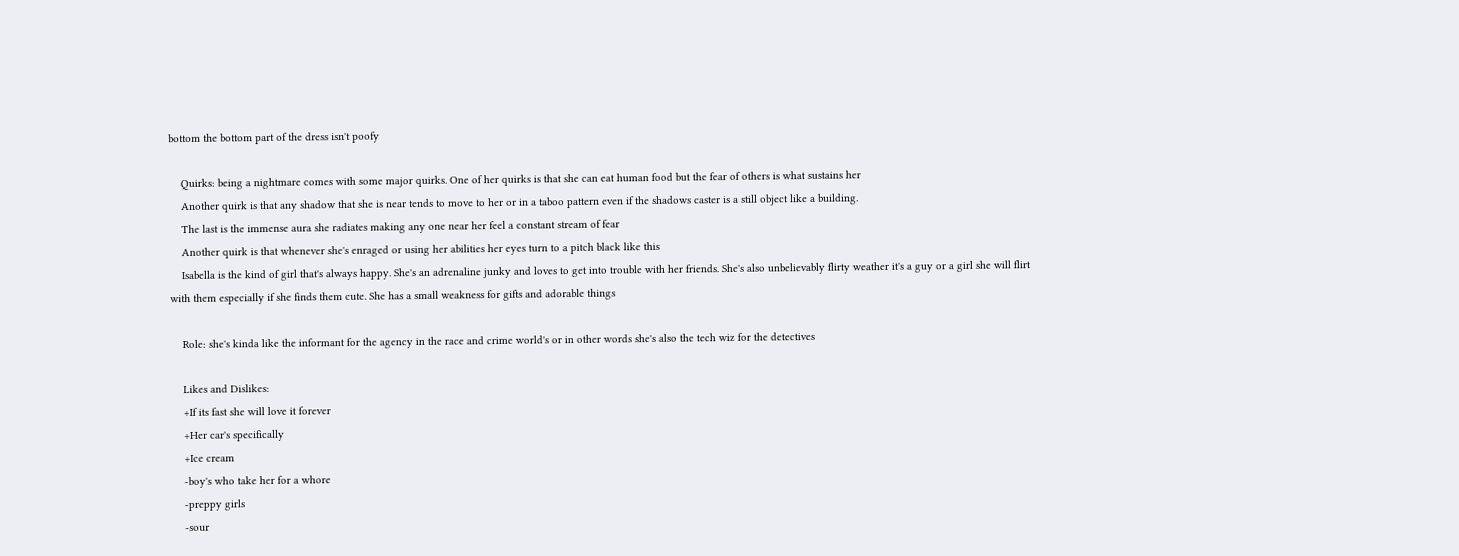bottom the bottom part of the dress isn't poofy

    Quirks: being a nightmare comes with some major quirks. One of her quirks is that she can eat human food but the fear of others is what sustains her
    Another quirk is that any shadow that she is near tends to move to her or in a taboo pattern even if the shadows caster is a still object like a building.
    The last is the immense aura she radiates making any one near her feel a constant stream of fear
    Another quirk is that whenever she's enraged or using her abilities her eyes turn to a pitch black like this
    Isabella is the kind of girl that's always happy. She's an adrenaline junky and loves to get into trouble with her friends. She's also unbelievably flirty weather it's a guy or a girl she will flirt with them especially if she finds them cute. She has a small weakness for gifts and adorable things

    Role: she's kinda like the informant for the agency in the race and crime world's or in other words she's also the tech wiz for the detectives

    Likes and Dislikes:
    +If its fast she will love it forever
    +Her car's specifically
    +Ice cream
    -boy's who take her for a whore
    -preppy girls
    -sour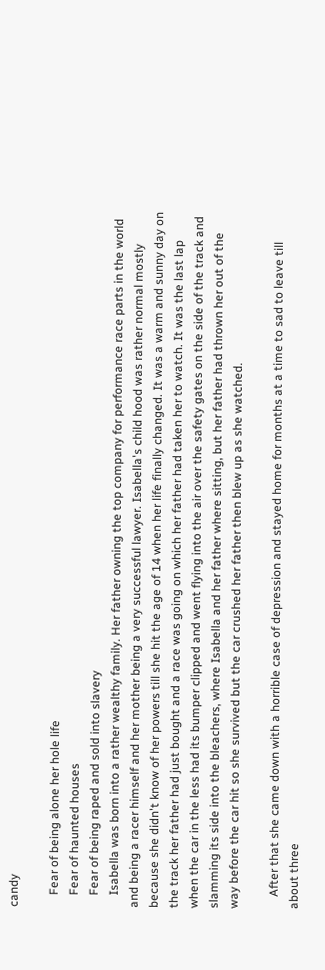candy

    Fear of being alone her hole life
    Fear of haunted houses
    Fear of being raped and sold into slavery
    Isabella was born into a rather wealthy family. Her father owning the top company for performance race parts in the world and being a racer himself and her mother being a very successful lawyer. Isabella's child hood was rather normal mostly because she didn't know of her powers till she hit the age of 14 when her life finally changed. It was a warm and sunny day on the track her father had just bought and a race was going on which her father had taken her to watch. It was the last lap when the car in the less had its bumper clipped and went flying into the air over the safety gates on the side of the track and slamming its side into the bleachers, where Isabella and her father where sitting, but her father had thrown her out of the way before the car hit so she survived but the car crushed her father then blew up as she watched.

    After that she came down with a horrible case of depression and stayed home for months at a time to sad to leave till about three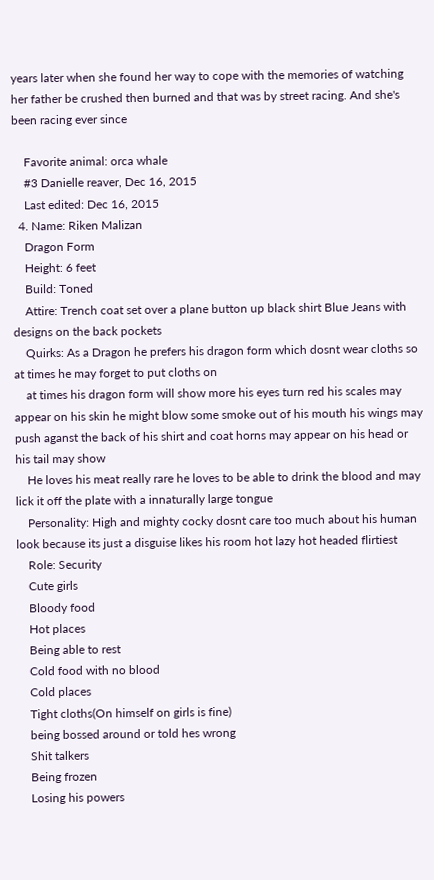years later when she found her way to cope with the memories of watching her father be crushed then burned and that was by street racing. And she's been racing ever since

    Favorite animal: orca whale
    #3 Danielle reaver, Dec 16, 2015
    Last edited: Dec 16, 2015
  4. Name: Riken Malizan
    Dragon Form
    Height: 6 feet
    Build: Toned
    Attire: Trench coat set over a plane button up black shirt Blue Jeans with designs on the back pockets
    Quirks: As a Dragon he prefers his dragon form which dosnt wear cloths so at times he may forget to put cloths on
    at times his dragon form will show more his eyes turn red his scales may appear on his skin he might blow some smoke out of his mouth his wings may push aganst the back of his shirt and coat horns may appear on his head or his tail may show
    He loves his meat really rare he loves to be able to drink the blood and may lick it off the plate with a innaturally large tongue
    Personality: High and mighty cocky dosnt care too much about his human look because its just a disguise likes his room hot lazy hot headed flirtiest
    Role: Security
    Cute girls
    Bloody food
    Hot places
    Being able to rest
    Cold food with no blood
    Cold places
    Tight cloths(On himself on girls is fine)
    being bossed around or told hes wrong
    Shit talkers
    Being frozen
    Losing his powers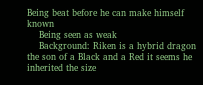Being beat before he can make himself known
    Being seen as weak
    Background: Riken is a hybrid dragon the son of a Black and a Red it seems he inherited the size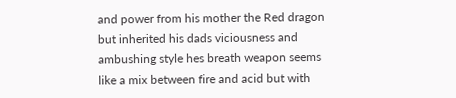and power from his mother the Red dragon but inherited his dads viciousness and ambushing style hes breath weapon seems like a mix between fire and acid but with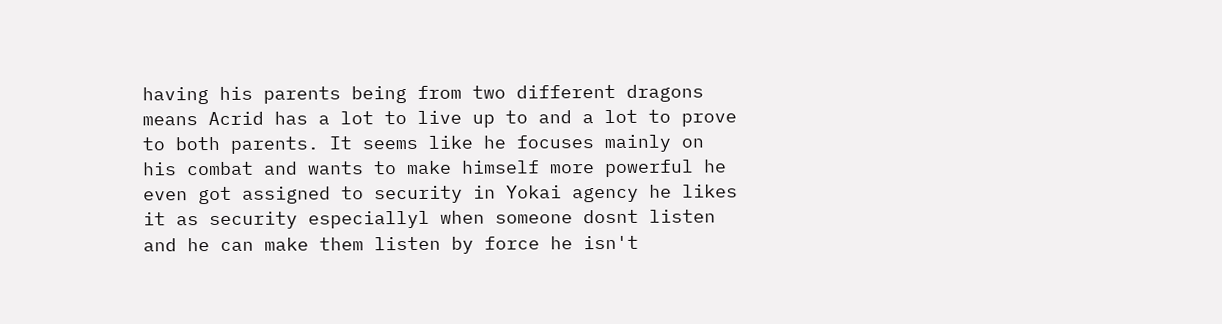having his parents being from two different dragons means Acrid has a lot to live up to and a lot to prove to both parents. It seems like he focuses mainly on his combat and wants to make himself more powerful he even got assigned to security in Yokai agency he likes it as security especiallyl when someone dosnt listen and he can make them listen by force he isn't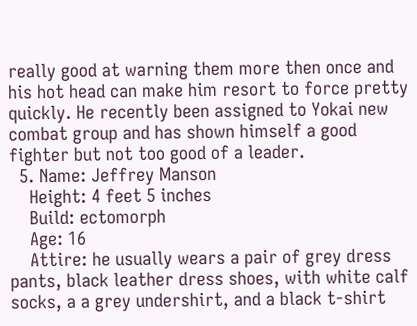really good at warning them more then once and his hot head can make him resort to force pretty quickly. He recently been assigned to Yokai new combat group and has shown himself a good fighter but not too good of a leader.
  5. Name: Jeffrey Manson
    Height: 4 feet 5 inches
    Build: ectomorph
    Age: 16
    Attire: he usually wears a pair of grey dress pants, black leather dress shoes, with white calf socks, a a grey undershirt, and a black t-shirt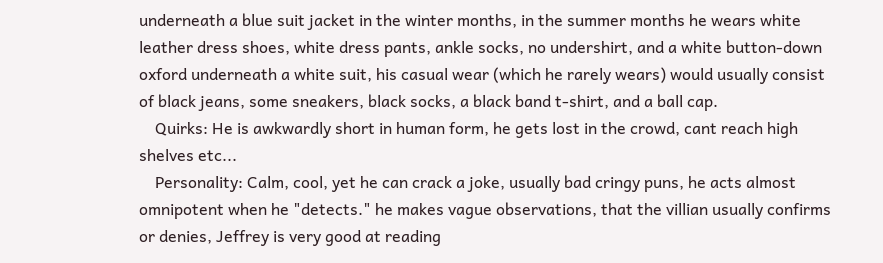underneath a blue suit jacket in the winter months, in the summer months he wears white leather dress shoes, white dress pants, ankle socks, no undershirt, and a white button-down oxford underneath a white suit, his casual wear (which he rarely wears) would usually consist of black jeans, some sneakers, black socks, a black band t-shirt, and a ball cap.
    Quirks: He is awkwardly short in human form, he gets lost in the crowd, cant reach high shelves etc...
    Personality: Calm, cool, yet he can crack a joke, usually bad cringy puns, he acts almost omnipotent when he "detects." he makes vague observations, that the villian usually confirms or denies, Jeffrey is very good at reading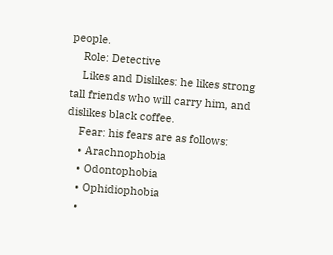people.
    Role: Detective
    Likes and Dislikes: he likes strong tall friends who will carry him, and dislikes black coffee.
    Fear: his fears are as follows:
    • Arachnophobia
    • Odontophobia
    • Ophidiophobia
    •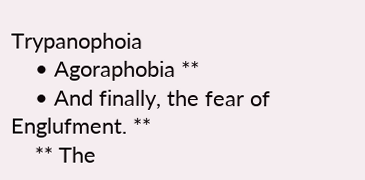Trypanophoia
    • Agoraphobia **
    • And finally, the fear of Englufment. **
    ** The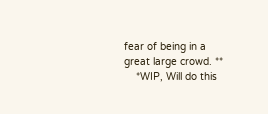fear of being in a great large crowd. **
    *WIP, Will do this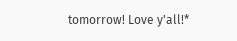tomorrow! Love y'all!*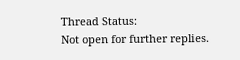Thread Status:
Not open for further replies.